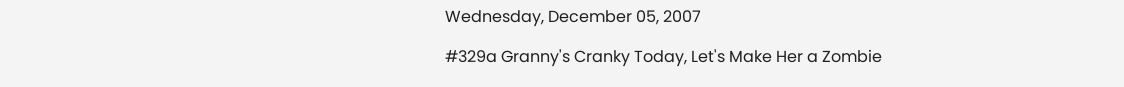Wednesday, December 05, 2007

#329a Granny's Cranky Today, Let's Make Her a Zombie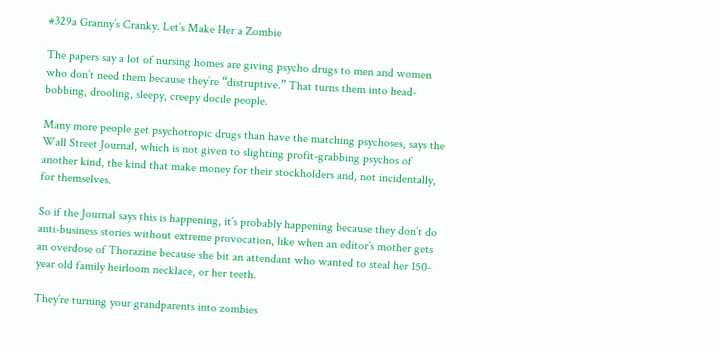#329a Granny’s Cranky. Let’s Make Her a Zombie

The papers say a lot of nursing homes are giving psycho drugs to men and women who don’t need them because they’re “distruptive.” That turns them into head-bobbing, drooling, sleepy, creepy docile people.

Many more people get psychotropic drugs than have the matching psychoses, says the Wall Street Journal, which is not given to slighting profit-grabbing psychos of another kind, the kind that make money for their stockholders and, not incidentally, for themselves.

So if the Journal says this is happening, it’s probably happening because they don’t do anti-business stories without extreme provocation, like when an editor’s mother gets an overdose of Thorazine because she bit an attendant who wanted to steal her 150-year old family heirloom necklace, or her teeth.

They’re turning your grandparents into zombies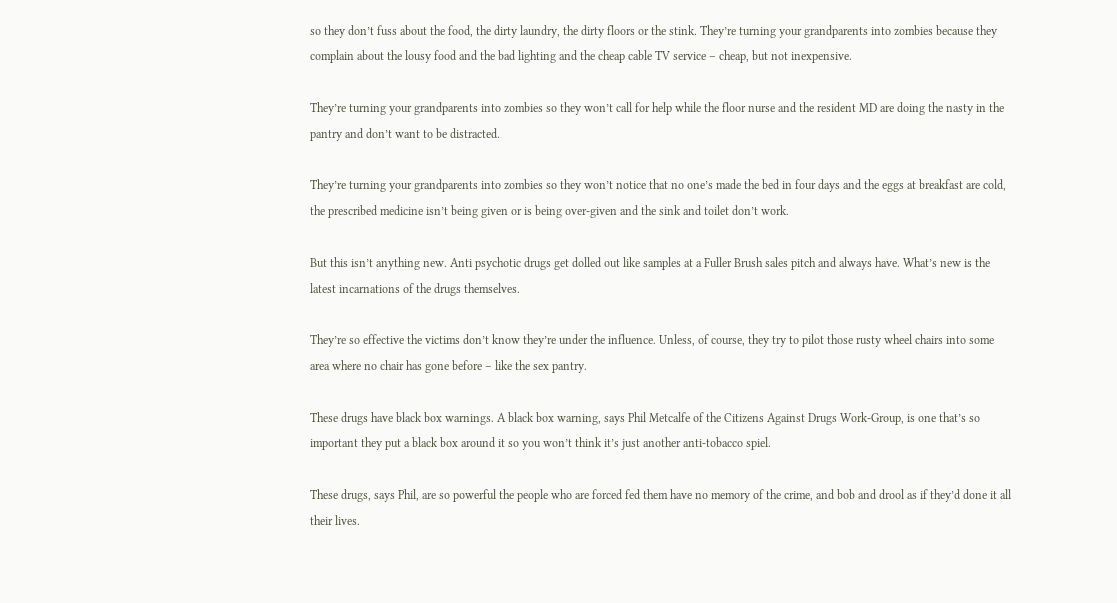so they don’t fuss about the food, the dirty laundry, the dirty floors or the stink. They’re turning your grandparents into zombies because they complain about the lousy food and the bad lighting and the cheap cable TV service – cheap, but not inexpensive.

They’re turning your grandparents into zombies so they won’t call for help while the floor nurse and the resident MD are doing the nasty in the pantry and don’t want to be distracted.

They’re turning your grandparents into zombies so they won’t notice that no one’s made the bed in four days and the eggs at breakfast are cold, the prescribed medicine isn’t being given or is being over-given and the sink and toilet don’t work.

But this isn’t anything new. Anti psychotic drugs get dolled out like samples at a Fuller Brush sales pitch and always have. What’s new is the latest incarnations of the drugs themselves.

They’re so effective the victims don’t know they’re under the influence. Unless, of course, they try to pilot those rusty wheel chairs into some area where no chair has gone before – like the sex pantry.

These drugs have black box warnings. A black box warning, says Phil Metcalfe of the Citizens Against Drugs Work-Group, is one that’s so important they put a black box around it so you won’t think it’s just another anti-tobacco spiel.

These drugs, says Phil, are so powerful the people who are forced fed them have no memory of the crime, and bob and drool as if they’d done it all their lives.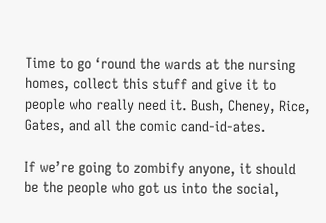Time to go ‘round the wards at the nursing homes, collect this stuff and give it to people who really need it. Bush, Cheney, Rice, Gates, and all the comic cand-id-ates.

If we’re going to zombify anyone, it should be the people who got us into the social,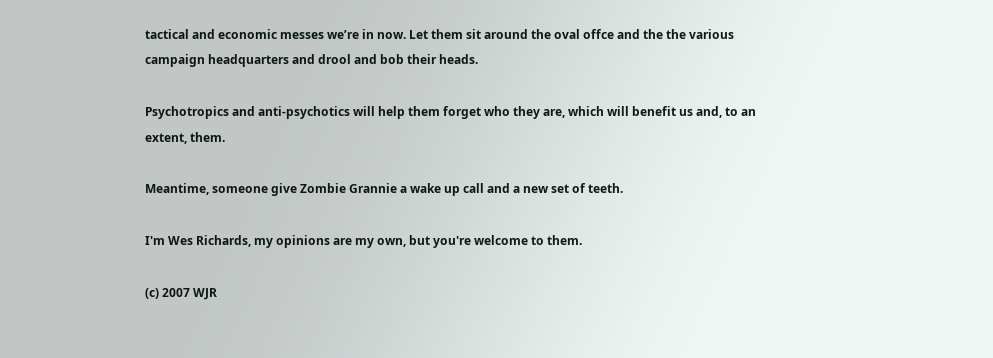tactical and economic messes we’re in now. Let them sit around the oval offce and the the various campaign headquarters and drool and bob their heads.

Psychotropics and anti-psychotics will help them forget who they are, which will benefit us and, to an extent, them.

Meantime, someone give Zombie Grannie a wake up call and a new set of teeth.

I'm Wes Richards, my opinions are my own, but you're welcome to them.

(c) 2007 WJR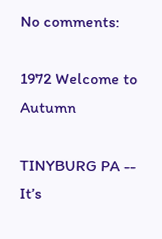No comments:

1972 Welcome to Autumn

TINYBURG PA -- It’s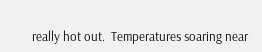really hot out.  Temperatures soaring near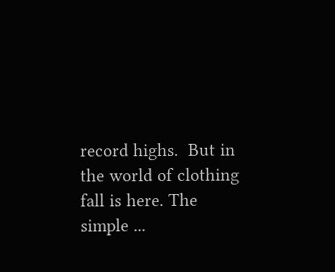record highs.  But in the world of clothing fall is here. The simple ...